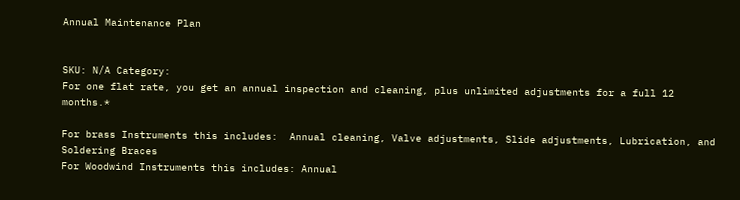Annual Maintenance Plan


SKU: N/A Category:
For one flat rate, you get an annual inspection and cleaning, plus unlimited adjustments for a full 12 months.*

For brass Instruments this includes:  Annual cleaning, Valve adjustments, Slide adjustments, Lubrication, and Soldering Braces
For Woodwind Instruments this includes: Annual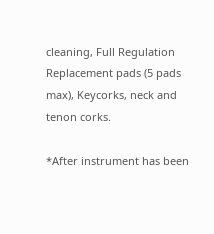cleaning, Full Regulation Replacement pads (5 pads max), Keycorks, neck and tenon corks.

*After instrument has been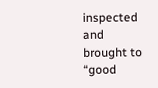inspected and brought to “good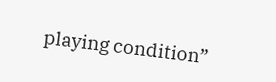playing condition”